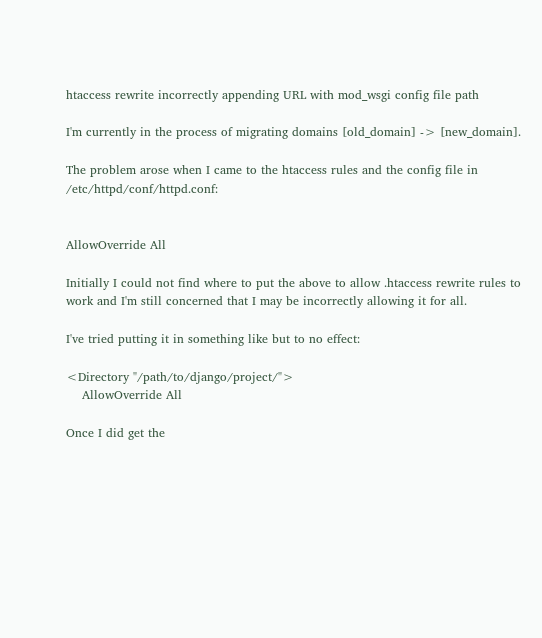htaccess rewrite incorrectly appending URL with mod_wsgi config file path

I'm currently in the process of migrating domains [old_domain] -> [new_domain].

The problem arose when I came to the htaccess rules and the config file in /etc/httpd/conf/httpd.conf:


AllowOverride All

Initially I could not find where to put the above to allow .htaccess rewrite rules to work and I'm still concerned that I may be incorrectly allowing it for all.

I've tried putting it in something like but to no effect:

<Directory "/path/to/django/project/">
    AllowOverride All

Once I did get the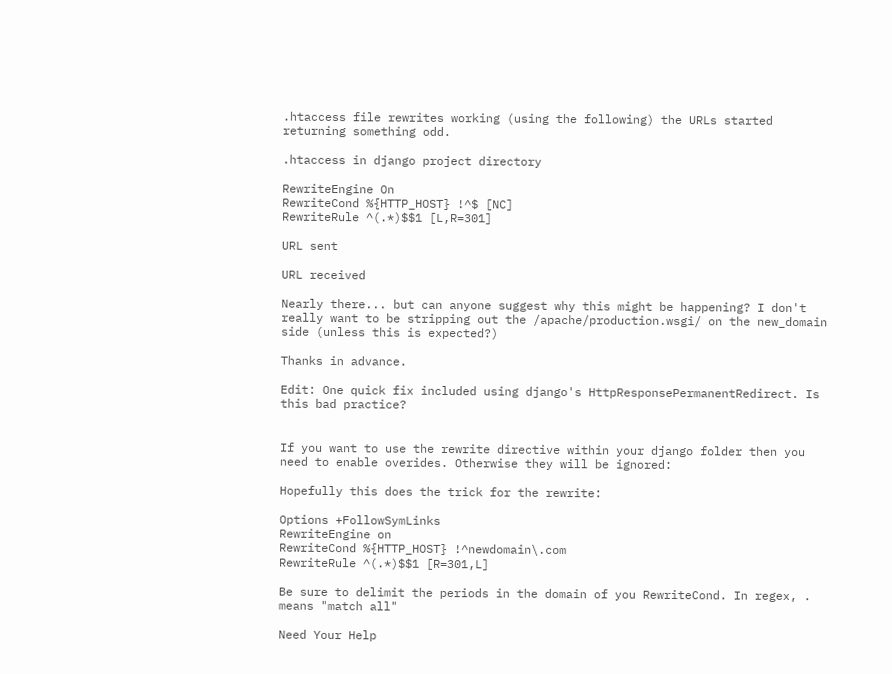.htaccess file rewrites working (using the following) the URLs started returning something odd.

.htaccess in django project directory

RewriteEngine On
RewriteCond %{HTTP_HOST} !^$ [NC]
RewriteRule ^(.*)$$1 [L,R=301]

URL sent

URL received

Nearly there... but can anyone suggest why this might be happening? I don't really want to be stripping out the /apache/production.wsgi/ on the new_domain side (unless this is expected?)

Thanks in advance.

Edit: One quick fix included using django's HttpResponsePermanentRedirect. Is this bad practice?


If you want to use the rewrite directive within your django folder then you need to enable overides. Otherwise they will be ignored:

Hopefully this does the trick for the rewrite:

Options +FollowSymLinks
RewriteEngine on
RewriteCond %{HTTP_HOST} !^newdomain\.com
RewriteRule ^(.*)$$1 [R=301,L]

Be sure to delimit the periods in the domain of you RewriteCond. In regex, . means "match all"

Need Your Help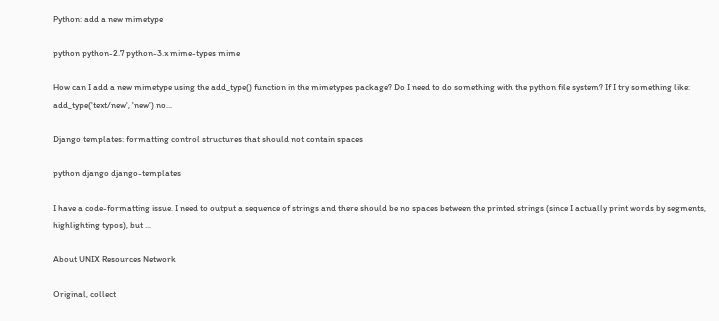Python: add a new mimetype

python python-2.7 python-3.x mime-types mime

How can I add a new mimetype using the add_type() function in the mimetypes package? Do I need to do something with the python file system? If I try something like: add_type('text/new', 'new') no...

Django templates: formatting control structures that should not contain spaces

python django django-templates

I have a code-formatting issue. I need to output a sequence of strings and there should be no spaces between the printed strings (since I actually print words by segments, highlighting typos), but ...

About UNIX Resources Network

Original, collect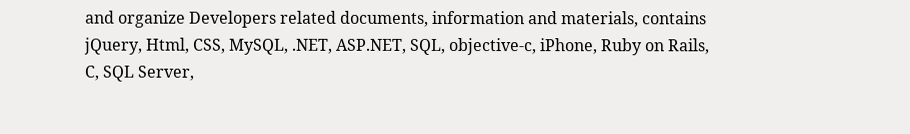and organize Developers related documents, information and materials, contains jQuery, Html, CSS, MySQL, .NET, ASP.NET, SQL, objective-c, iPhone, Ruby on Rails, C, SQL Server,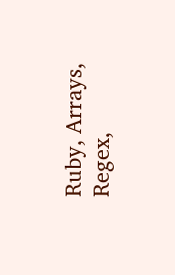Ruby, Arrays, Regex,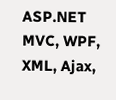ASP.NET MVC, WPF, XML, Ajax,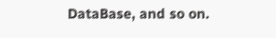DataBase, and so on.